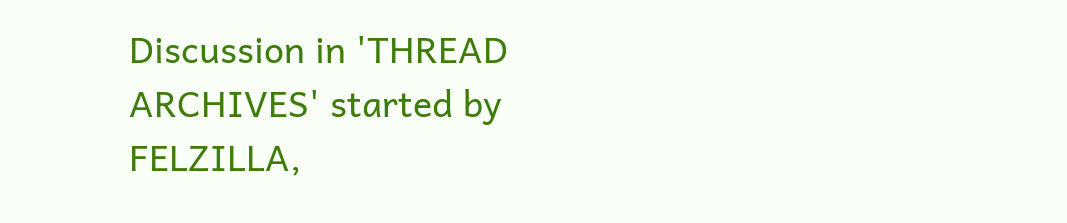Discussion in 'THREAD ARCHIVES' started by FELZILLA,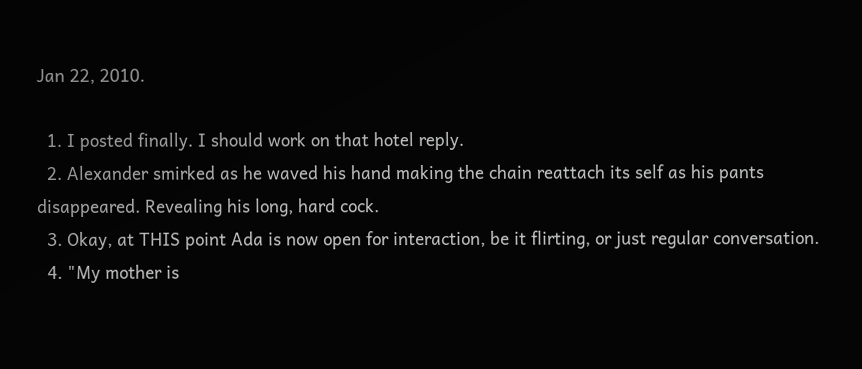Jan 22, 2010.

  1. I posted finally. I should work on that hotel reply.
  2. Alexander smirked as he waved his hand making the chain reattach its self as his pants disappeared. Revealing his long, hard cock.
  3. Okay, at THIS point Ada is now open for interaction, be it flirting, or just regular conversation.
  4. "My mother is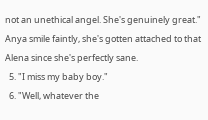not an unethical angel. She's genuinely great." Anya smile faintly, she's gotten attached to that Alena since she's perfectly sane.
  5. "I miss my baby boy."
  6. "Well, whatever the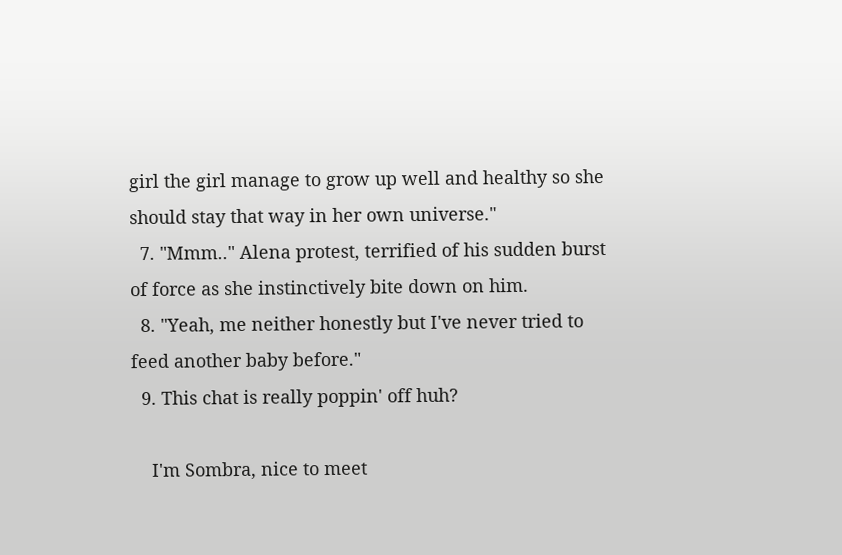girl the girl manage to grow up well and healthy so she should stay that way in her own universe."
  7. "Mmm.." Alena protest, terrified of his sudden burst of force as she instinctively bite down on him.
  8. "Yeah, me neither honestly but I've never tried to feed another baby before."
  9. This chat is really poppin' off huh?

    I'm Sombra, nice to meet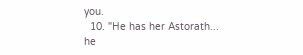you.
  10. "He has her Astorath... he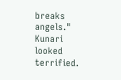breaks angels." Kunari looked terrified.